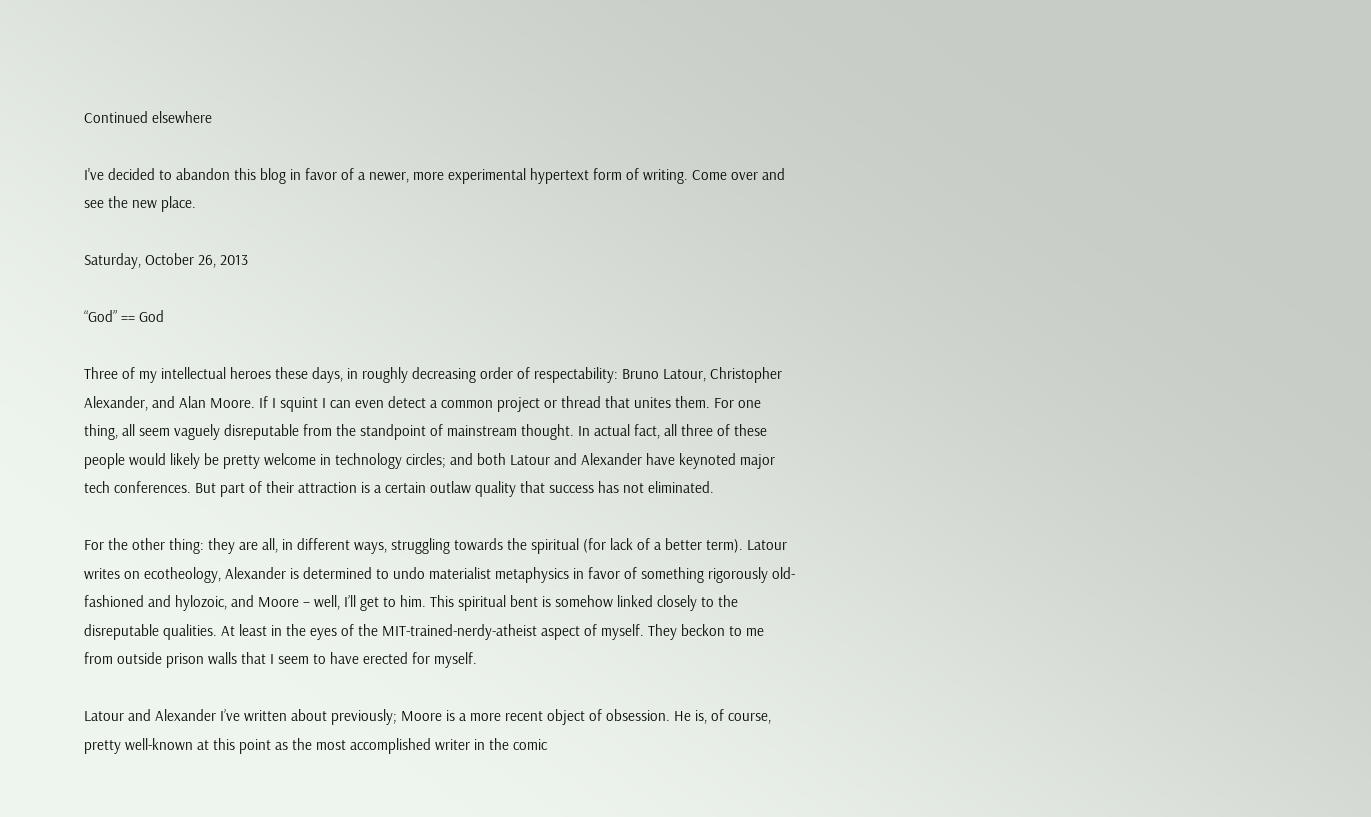Continued elsewhere

I've decided to abandon this blog in favor of a newer, more experimental hypertext form of writing. Come over and see the new place.

Saturday, October 26, 2013

“God” == God

Three of my intellectual heroes these days, in roughly decreasing order of respectability: Bruno Latour, Christopher Alexander, and Alan Moore. If I squint I can even detect a common project or thread that unites them. For one thing, all seem vaguely disreputable from the standpoint of mainstream thought. In actual fact, all three of these people would likely be pretty welcome in technology circles; and both Latour and Alexander have keynoted major tech conferences. But part of their attraction is a certain outlaw quality that success has not eliminated.

For the other thing: they are all, in different ways, struggling towards the spiritual (for lack of a better term). Latour writes on ecotheology, Alexander is determined to undo materialist metaphysics in favor of something rigorously old-fashioned and hylozoic, and Moore – well, I’ll get to him. This spiritual bent is somehow linked closely to the disreputable qualities. At least in the eyes of the MIT-trained-nerdy-atheist aspect of myself. They beckon to me from outside prison walls that I seem to have erected for myself.

Latour and Alexander I’ve written about previously; Moore is a more recent object of obsession. He is, of course, pretty well-known at this point as the most accomplished writer in the comic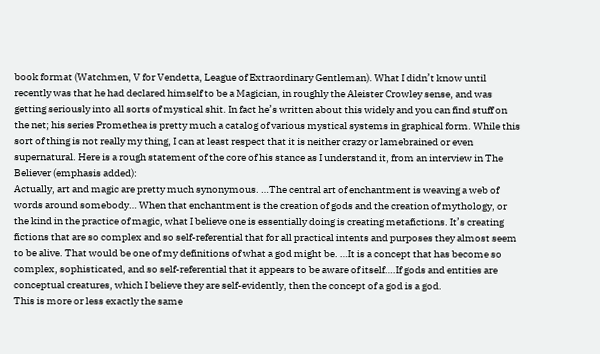book format (Watchmen, V for Vendetta, League of Extraordinary Gentleman). What I didn’t know until recently was that he had declared himself to be a Magician, in roughly the Aleister Crowley sense, and was getting seriously into all sorts of mystical shit. In fact he’s written about this widely and you can find stuff on the net; his series Promethea is pretty much a catalog of various mystical systems in graphical form. While this sort of thing is not really my thing, I can at least respect that it is neither crazy or lamebrained or even supernatural. Here is a rough statement of the core of his stance as I understand it, from an interview in The Believer (emphasis added):
Actually, art and magic are pretty much synonymous. …The central art of enchantment is weaving a web of words around somebody… When that enchantment is the creation of gods and the creation of mythology, or the kind in the practice of magic, what I believe one is essentially doing is creating metafictions. It’s creating fictions that are so complex and so self-referential that for all practical intents and purposes they almost seem to be alive. That would be one of my definitions of what a god might be. …It is a concept that has become so complex, sophisticated, and so self-referential that it appears to be aware of itself….If gods and entities are conceptual creatures, which I believe they are self-evidently, then the concept of a god is a god.
This is more or less exactly the same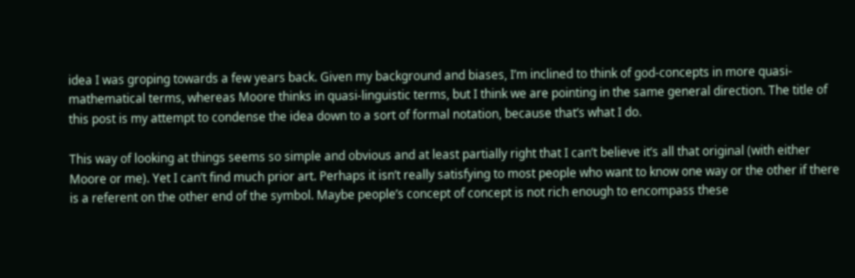idea I was groping towards a few years back. Given my background and biases, I’m inclined to think of god-concepts in more quasi-mathematical terms, whereas Moore thinks in quasi-linguistic terms, but I think we are pointing in the same general direction. The title of this post is my attempt to condense the idea down to a sort of formal notation, because that’s what I do.

This way of looking at things seems so simple and obvious and at least partially right that I can’t believe it’s all that original (with either Moore or me). Yet I can’t find much prior art. Perhaps it isn’t really satisfying to most people who want to know one way or the other if there is a referent on the other end of the symbol. Maybe people’s concept of concept is not rich enough to encompass these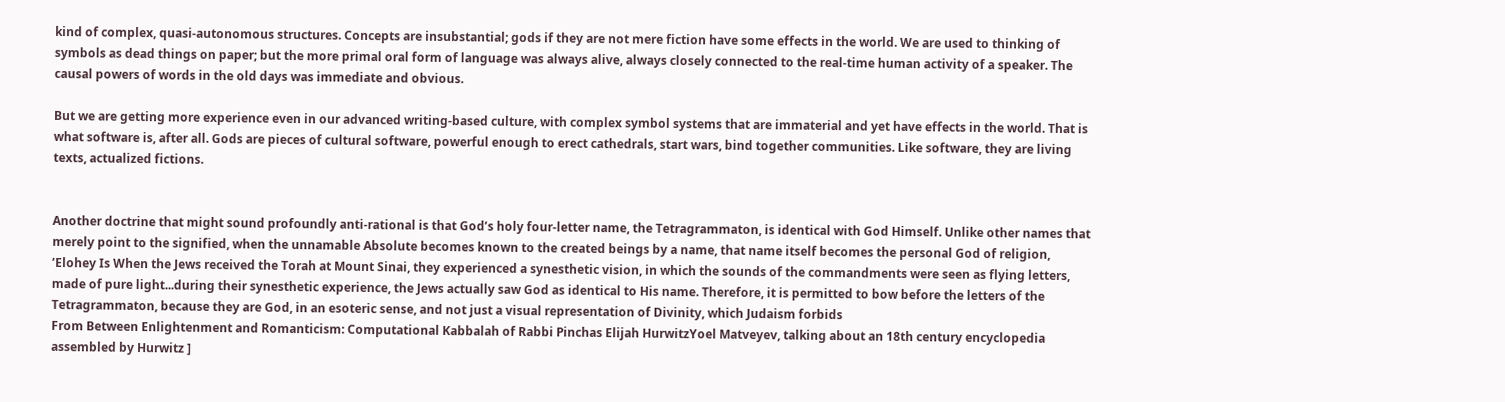kind of complex, quasi-autonomous structures. Concepts are insubstantial; gods if they are not mere fiction have some effects in the world. We are used to thinking of symbols as dead things on paper; but the more primal oral form of language was always alive, always closely connected to the real-time human activity of a speaker. The causal powers of words in the old days was immediate and obvious.

But we are getting more experience even in our advanced writing-based culture, with complex symbol systems that are immaterial and yet have effects in the world. That is what software is, after all. Gods are pieces of cultural software, powerful enough to erect cathedrals, start wars, bind together communities. Like software, they are living texts, actualized fictions.


Another doctrine that might sound profoundly anti-rational is that God’s holy four-letter name, the Tetragrammaton, is identical with God Himself. Unlike other names that merely point to the signified, when the unnamable Absolute becomes known to the created beings by a name, that name itself becomes the personal God of religion, ’Elohey Is When the Jews received the Torah at Mount Sinai, they experienced a synesthetic vision, in which the sounds of the commandments were seen as flying letters, made of pure light...during their synesthetic experience, the Jews actually saw God as identical to His name. Therefore, it is permitted to bow before the letters of the Tetragrammaton, because they are God, in an esoteric sense, and not just a visual representation of Divinity, which Judaism forbids
From Between Enlightenment and Romanticism: Computational Kabbalah of Rabbi Pinchas Elijah HurwitzYoel Matveyev, talking about an 18th century encyclopedia assembled by Hurwitz ]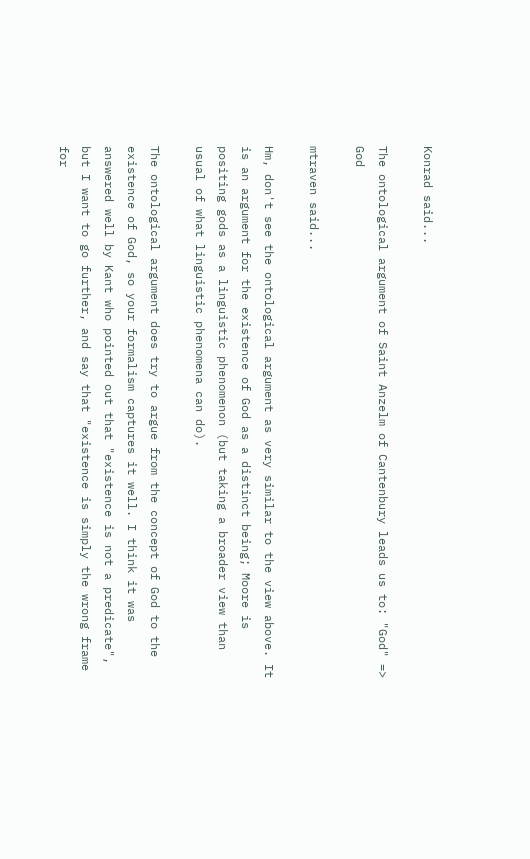Konrad said...

The ontological argument of Saint Anzelm of Cantenbury leads us to: "God" => God

mtraven said...

Hm, don't see the ontological argument as very similar to the view above. It is an argument for the existence of God as a distinct being; Moore is positing gods as a linguistic phenomenon (but taking a broader view than usual of what linguistic phenomena can do).

The ontological argument does try to argue from the concept of God to the existence of God, so your formalism captures it well. I think it was answered well by Kant who pointed out that "existence is not a predicate", but I want to go further, and say that "existence is simply the wrong frame for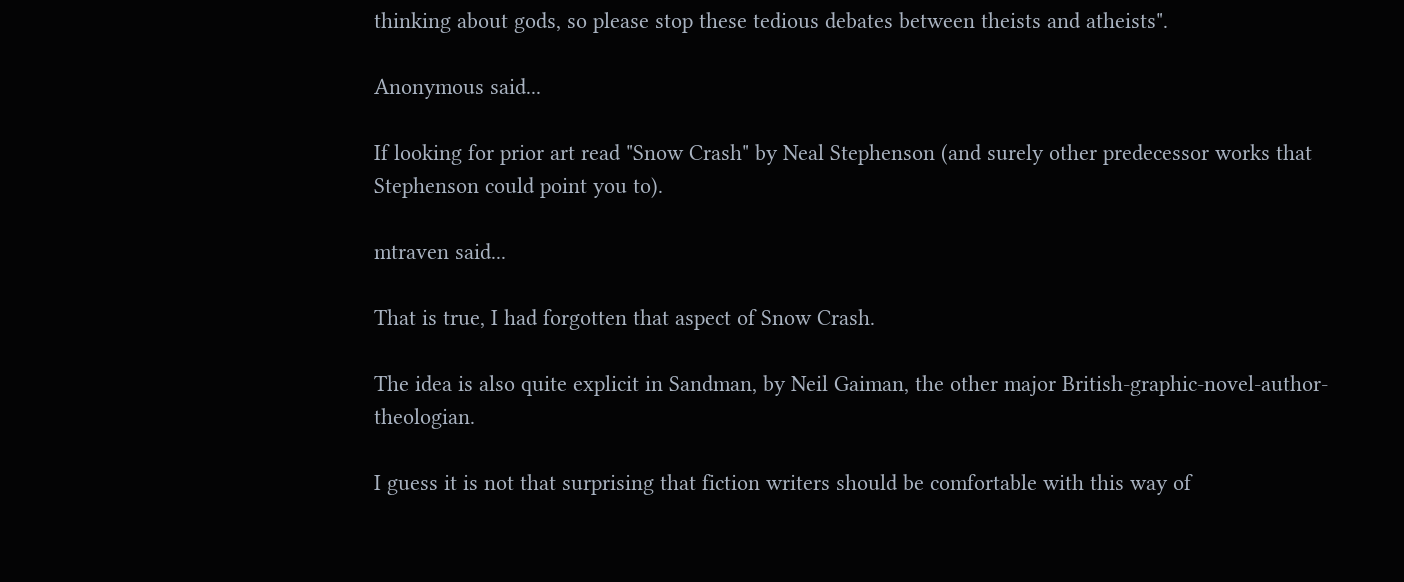thinking about gods, so please stop these tedious debates between theists and atheists".

Anonymous said...

If looking for prior art read "Snow Crash" by Neal Stephenson (and surely other predecessor works that Stephenson could point you to).

mtraven said...

That is true, I had forgotten that aspect of Snow Crash.

The idea is also quite explicit in Sandman, by Neil Gaiman, the other major British-graphic-novel-author-theologian.

I guess it is not that surprising that fiction writers should be comfortable with this way of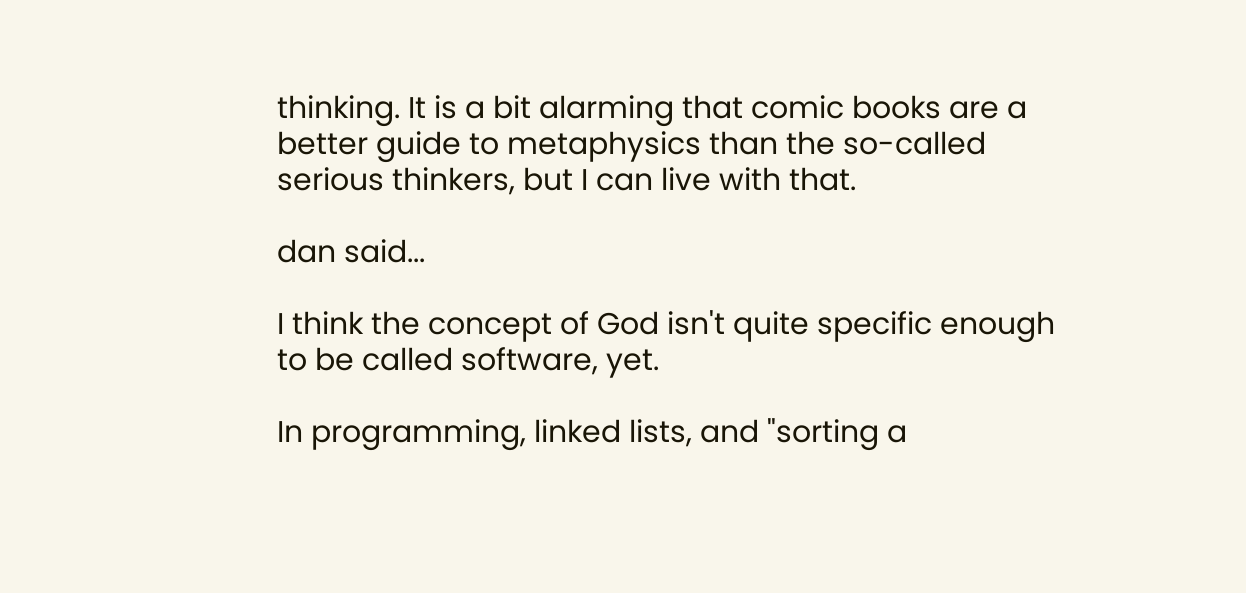thinking. It is a bit alarming that comic books are a better guide to metaphysics than the so-called serious thinkers, but I can live with that.

dan said...

I think the concept of God isn't quite specific enough to be called software, yet.

In programming, linked lists, and "sorting a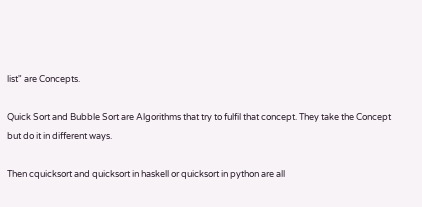list" are Concepts.

Quick Sort and Bubble Sort are Algorithms that try to fulfil that concept. They take the Concept but do it in different ways.

Then cquicksort and quicksort in haskell or quicksort in python are all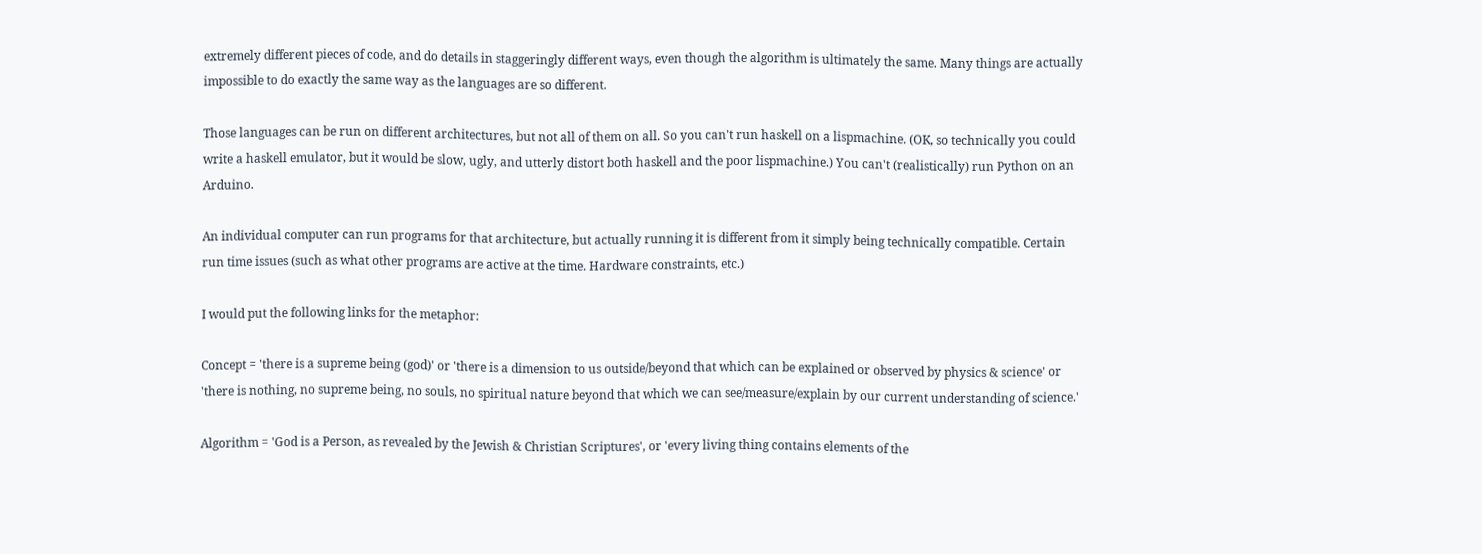extremely different pieces of code, and do details in staggeringly different ways, even though the algorithm is ultimately the same. Many things are actually impossible to do exactly the same way as the languages are so different.

Those languages can be run on different architectures, but not all of them on all. So you can't run haskell on a lispmachine. (OK, so technically you could write a haskell emulator, but it would be slow, ugly, and utterly distort both haskell and the poor lispmachine.) You can't (realistically) run Python on an Arduino.

An individual computer can run programs for that architecture, but actually running it is different from it simply being technically compatible. Certain run time issues (such as what other programs are active at the time. Hardware constraints, etc.)

I would put the following links for the metaphor:

Concept = 'there is a supreme being (god)' or 'there is a dimension to us outside/beyond that which can be explained or observed by physics & science' or 'there is nothing, no supreme being, no souls, no spiritual nature beyond that which we can see/measure/explain by our current understanding of science.'

Algorithm = 'God is a Person, as revealed by the Jewish & Christian Scriptures', or 'every living thing contains elements of the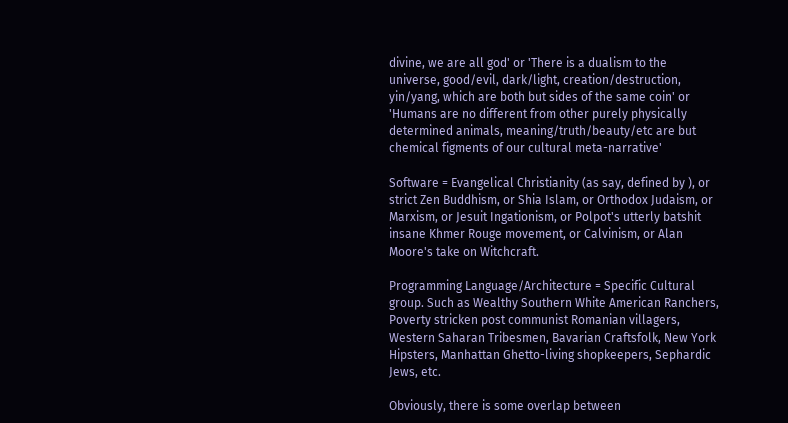divine, we are all god' or 'There is a dualism to the universe, good/evil, dark/light, creation/destruction, yin/yang, which are both but sides of the same coin' or 'Humans are no different from other purely physically determined animals, meaning/truth/beauty/etc are but chemical figments of our cultural meta-narrative'

Software = Evangelical Christianity (as say, defined by ), or strict Zen Buddhism, or Shia Islam, or Orthodox Judaism, or Marxism, or Jesuit Ingationism, or Polpot's utterly batshit insane Khmer Rouge movement, or Calvinism, or Alan Moore's take on Witchcraft.

Programming Language/Architecture = Specific Cultural group. Such as Wealthy Southern White American Ranchers, Poverty stricken post communist Romanian villagers, Western Saharan Tribesmen, Bavarian Craftsfolk, New York Hipsters, Manhattan Ghetto-living shopkeepers, Sephardic Jews, etc.

Obviously, there is some overlap between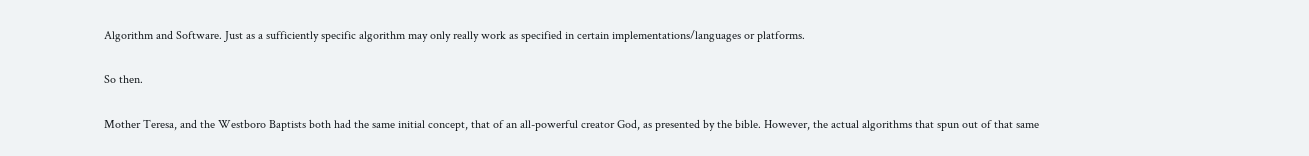Algorithm and Software. Just as a sufficiently specific algorithm may only really work as specified in certain implementations/languages or platforms.

So then.

Mother Teresa, and the Westboro Baptists both had the same initial concept, that of an all-powerful creator God, as presented by the bible. However, the actual algorithms that spun out of that same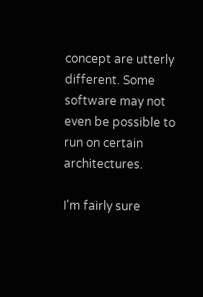concept are utterly different. Some software may not even be possible to run on certain architectures.

I'm fairly sure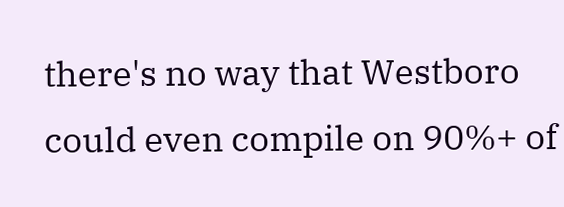there's no way that Westboro could even compile on 90%+ of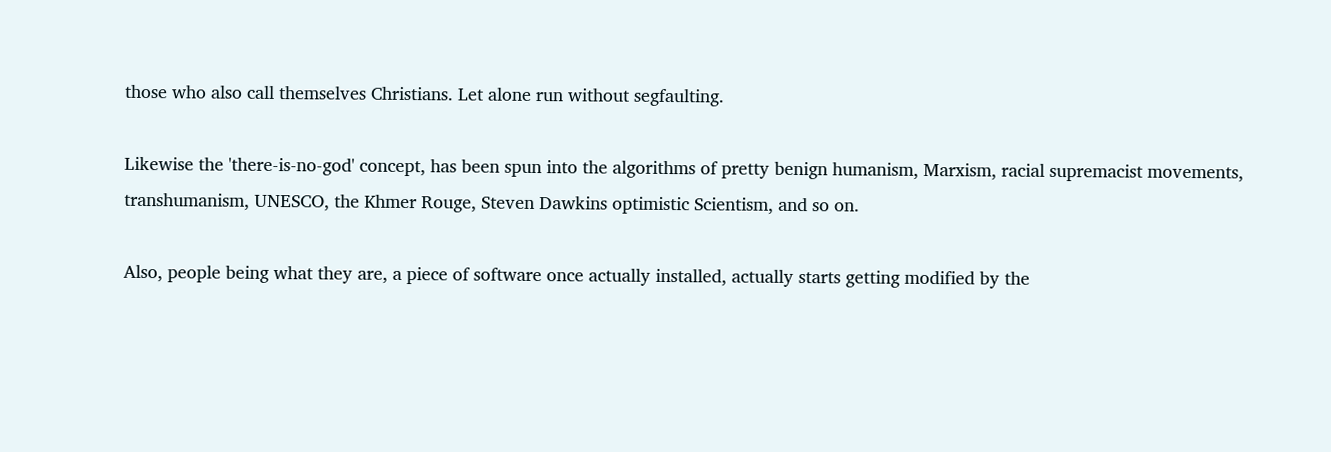those who also call themselves Christians. Let alone run without segfaulting.

Likewise the 'there-is-no-god' concept, has been spun into the algorithms of pretty benign humanism, Marxism, racial supremacist movements, transhumanism, UNESCO, the Khmer Rouge, Steven Dawkins optimistic Scientism, and so on.

Also, people being what they are, a piece of software once actually installed, actually starts getting modified by the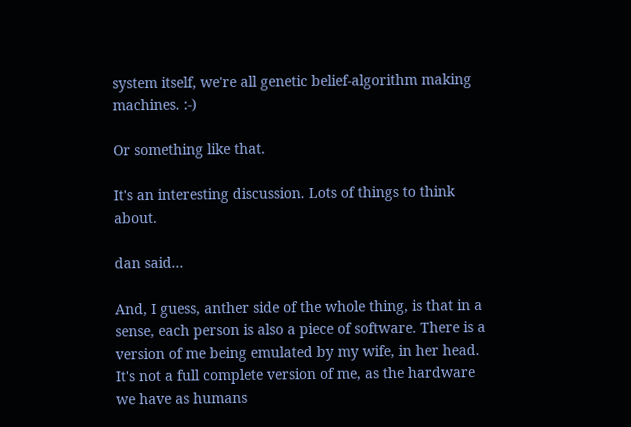system itself, we're all genetic belief-algorithm making machines. :-)

Or something like that.

It's an interesting discussion. Lots of things to think about.

dan said...

And, I guess, anther side of the whole thing, is that in a sense, each person is also a piece of software. There is a version of me being emulated by my wife, in her head. It's not a full complete version of me, as the hardware we have as humans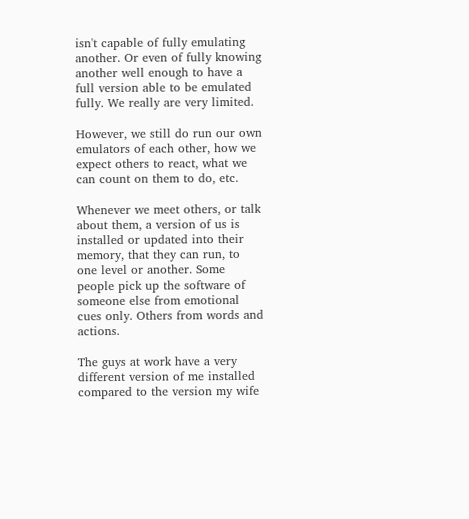isn't capable of fully emulating another. Or even of fully knowing another well enough to have a full version able to be emulated fully. We really are very limited.

However, we still do run our own emulators of each other, how we expect others to react, what we can count on them to do, etc.

Whenever we meet others, or talk about them, a version of us is installed or updated into their memory, that they can run, to one level or another. Some people pick up the software of someone else from emotional cues only. Others from words and actions.

The guys at work have a very different version of me installed compared to the version my wife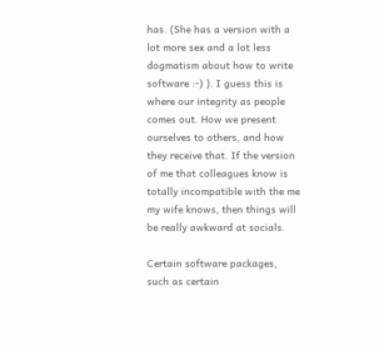has. (She has a version with a lot more sex and a lot less dogmatism about how to write software :-) ). I guess this is where our integrity as people comes out. How we present ourselves to others, and how they receive that. If the version of me that colleagues know is totally incompatible with the me my wife knows, then things will be really awkward at socials.

Certain software packages, such as certain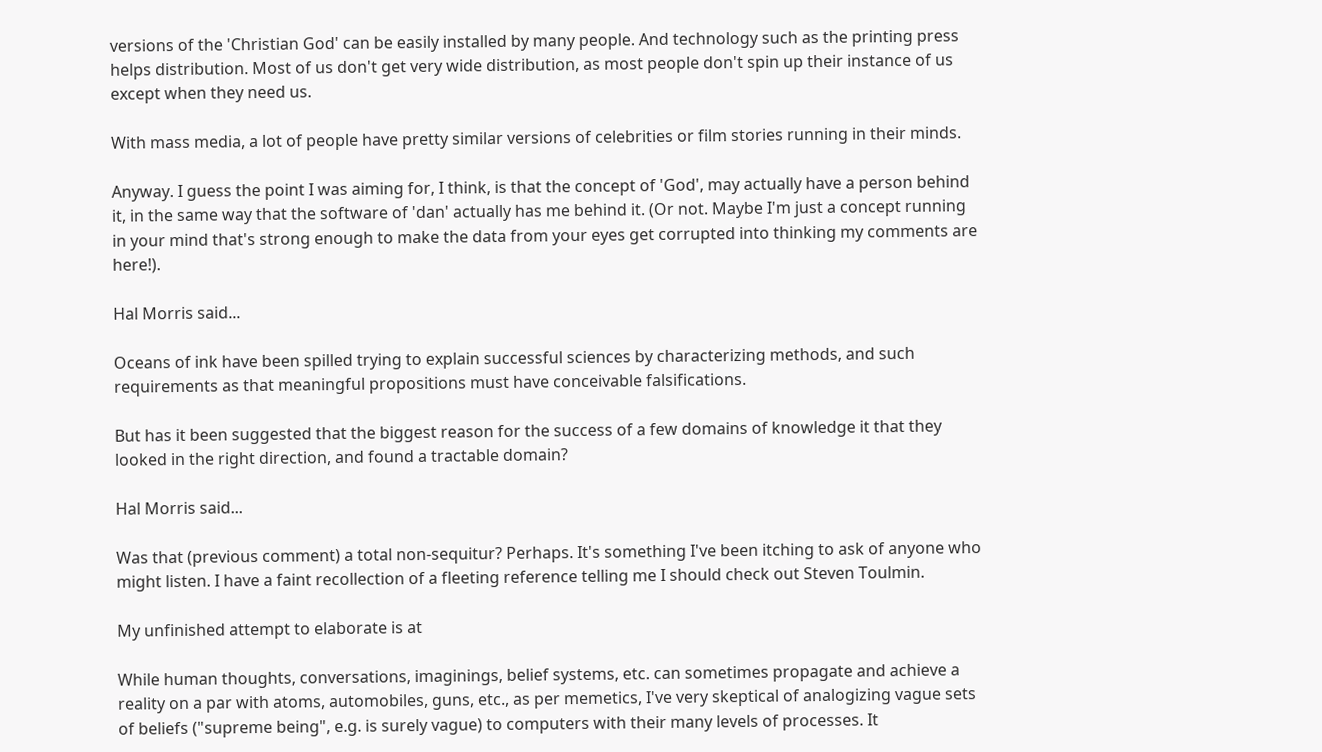versions of the 'Christian God' can be easily installed by many people. And technology such as the printing press helps distribution. Most of us don't get very wide distribution, as most people don't spin up their instance of us except when they need us.

With mass media, a lot of people have pretty similar versions of celebrities or film stories running in their minds.

Anyway. I guess the point I was aiming for, I think, is that the concept of 'God', may actually have a person behind it, in the same way that the software of 'dan' actually has me behind it. (Or not. Maybe I'm just a concept running in your mind that's strong enough to make the data from your eyes get corrupted into thinking my comments are here!).

Hal Morris said...

Oceans of ink have been spilled trying to explain successful sciences by characterizing methods, and such requirements as that meaningful propositions must have conceivable falsifications.

But has it been suggested that the biggest reason for the success of a few domains of knowledge it that they looked in the right direction, and found a tractable domain?

Hal Morris said...

Was that (previous comment) a total non-sequitur? Perhaps. It's something I've been itching to ask of anyone who might listen. I have a faint recollection of a fleeting reference telling me I should check out Steven Toulmin.

My unfinished attempt to elaborate is at

While human thoughts, conversations, imaginings, belief systems, etc. can sometimes propagate and achieve a reality on a par with atoms, automobiles, guns, etc., as per memetics, I've very skeptical of analogizing vague sets of beliefs ("supreme being", e.g. is surely vague) to computers with their many levels of processes. It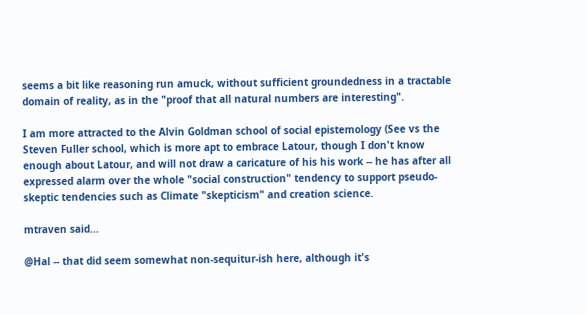seems a bit like reasoning run amuck, without sufficient groundedness in a tractable domain of reality, as in the "proof that all natural numbers are interesting".

I am more attracted to the Alvin Goldman school of social epistemology (See vs the Steven Fuller school, which is more apt to embrace Latour, though I don't know enough about Latour, and will not draw a caricature of his his work -- he has after all expressed alarm over the whole "social construction" tendency to support pseudo-skeptic tendencies such as Climate "skepticism" and creation science.

mtraven said...

@Hal -- that did seem somewhat non-sequitur-ish here, although it's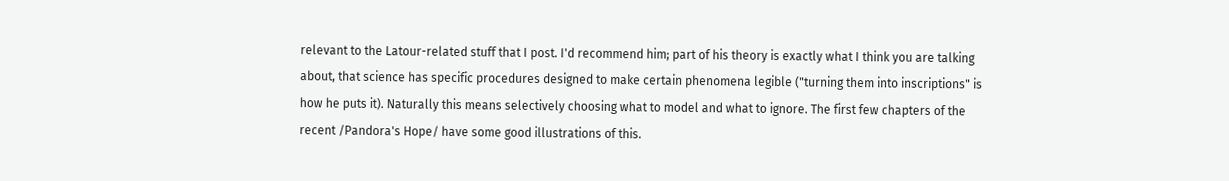relevant to the Latour-related stuff that I post. I'd recommend him; part of his theory is exactly what I think you are talking about, that science has specific procedures designed to make certain phenomena legible ("turning them into inscriptions" is how he puts it). Naturally this means selectively choosing what to model and what to ignore. The first few chapters of the recent /Pandora's Hope/ have some good illustrations of this.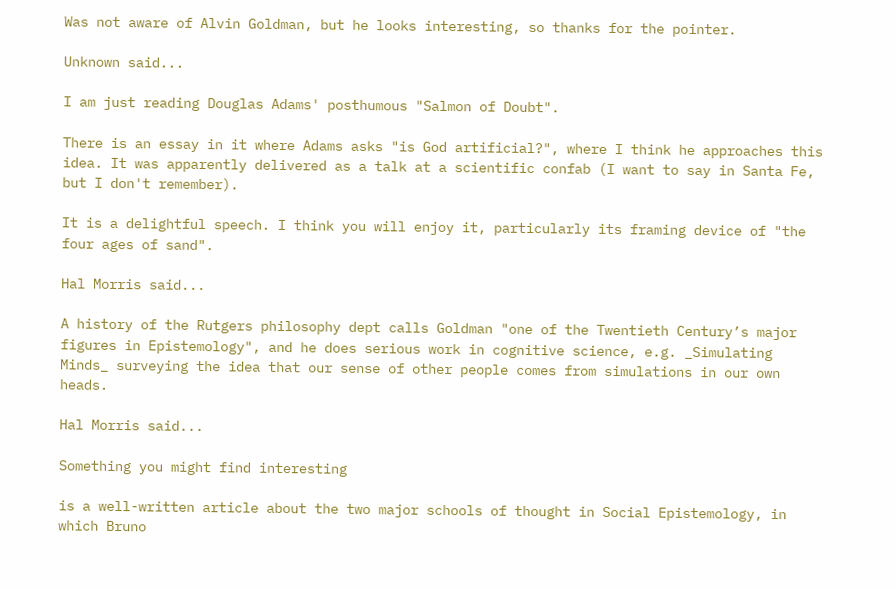Was not aware of Alvin Goldman, but he looks interesting, so thanks for the pointer.

Unknown said...

I am just reading Douglas Adams' posthumous "Salmon of Doubt".

There is an essay in it where Adams asks "is God artificial?", where I think he approaches this idea. It was apparently delivered as a talk at a scientific confab (I want to say in Santa Fe, but I don't remember).

It is a delightful speech. I think you will enjoy it, particularly its framing device of "the four ages of sand".

Hal Morris said...

A history of the Rutgers philosophy dept calls Goldman "one of the Twentieth Century’s major figures in Epistemology", and he does serious work in cognitive science, e.g. _Simulating Minds_ surveying the idea that our sense of other people comes from simulations in our own heads.

Hal Morris said...

Something you might find interesting

is a well-written article about the two major schools of thought in Social Epistemology, in which Bruno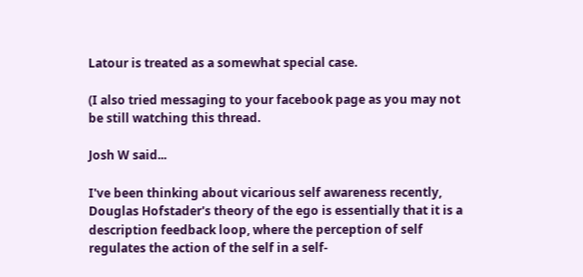Latour is treated as a somewhat special case.

(I also tried messaging to your facebook page as you may not be still watching this thread.

Josh W said...

I've been thinking about vicarious self awareness recently, Douglas Hofstader's theory of the ego is essentially that it is a description feedback loop, where the perception of self regulates the action of the self in a self-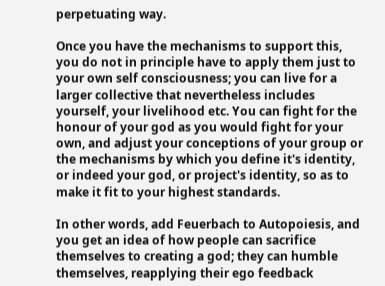perpetuating way.

Once you have the mechanisms to support this, you do not in principle have to apply them just to your own self consciousness; you can live for a larger collective that nevertheless includes yourself, your livelihood etc. You can fight for the honour of your god as you would fight for your own, and adjust your conceptions of your group or the mechanisms by which you define it's identity, or indeed your god, or project's identity, so as to make it fit to your highest standards.

In other words, add Feuerbach to Autopoiesis, and you get an idea of how people can sacrifice themselves to creating a god; they can humble themselves, reapplying their ego feedback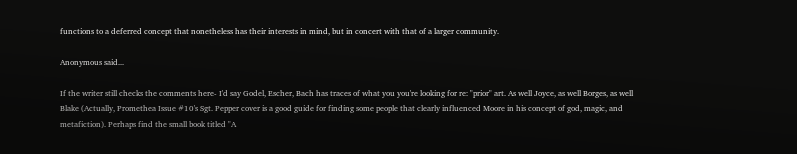functions to a deferred concept that nonetheless has their interests in mind, but in concert with that of a larger community.

Anonymous said...

If the writer still checks the comments here- I'd say Godel, Escher, Bach has traces of what you you're looking for re: "prior" art. As well Joyce, as well Borges, as well Blake (Actually, Promethea Issue #10's Sgt. Pepper cover is a good guide for finding some people that clearly influenced Moore in his concept of god, magic, and metafiction). Perhaps find the small book titled "A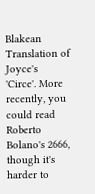Blakean Translation of Joyce's 'Circe'. More recently, you could read Roberto Bolano's 2666, though it's harder to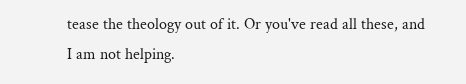tease the theology out of it. Or you've read all these, and I am not helping.